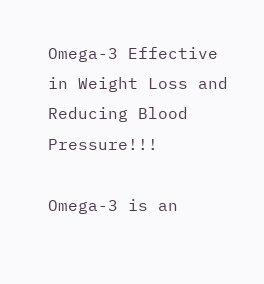Omega-3 Effective in Weight Loss and Reducing Blood Pressure!!!

Omega-3 is an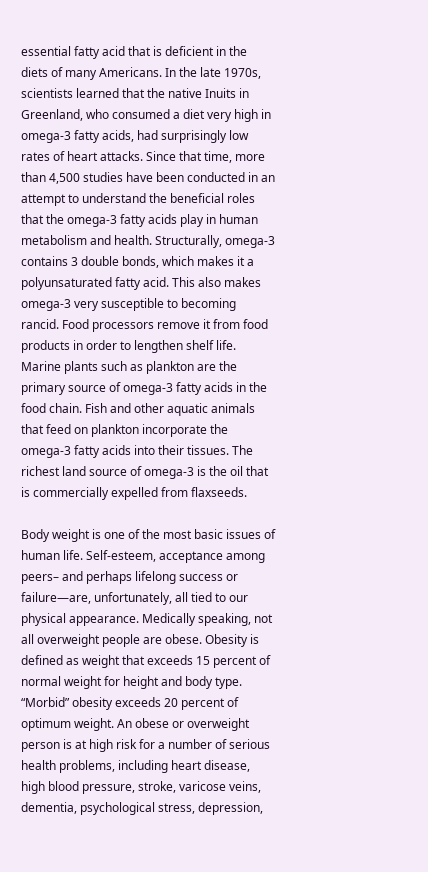essential fatty acid that is deficient in the diets of many Americans. In the late 1970s, scientists learned that the native Inuits in Greenland, who consumed a diet very high in omega-3 fatty acids, had surprisingly low rates of heart attacks. Since that time, more than 4,500 studies have been conducted in an attempt to understand the beneficial roles that the omega-3 fatty acids play in human metabolism and health. Structurally, omega-3 contains 3 double bonds, which makes it a polyunsaturated fatty acid. This also makes omega-3 very susceptible to becoming rancid. Food processors remove it from food products in order to lengthen shelf life. Marine plants such as plankton are the primary source of omega-3 fatty acids in the food chain. Fish and other aquatic animals that feed on plankton incorporate the omega-3 fatty acids into their tissues. The richest land source of omega-3 is the oil that is commercially expelled from flaxseeds.

Body weight is one of the most basic issues of human life. Self-esteem, acceptance among peers– and perhaps lifelong success or failure—are, unfortunately, all tied to our physical appearance. Medically speaking, not all overweight people are obese. Obesity is defined as weight that exceeds 15 percent of normal weight for height and body type. “Morbid” obesity exceeds 20 percent of optimum weight. An obese or overweight person is at high risk for a number of serious health problems, including heart disease, high blood pressure, stroke, varicose veins, dementia, psychological stress, depression,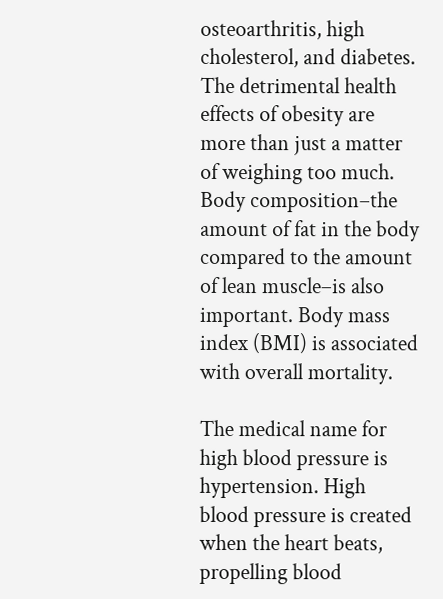osteoarthritis, high cholesterol, and diabetes. The detrimental health effects of obesity are more than just a matter of weighing too much. Body composition–the amount of fat in the body compared to the amount of lean muscle–is also important. Body mass index (BMI) is associated with overall mortality.

The medical name for high blood pressure is hypertension. High blood pressure is created when the heart beats, propelling blood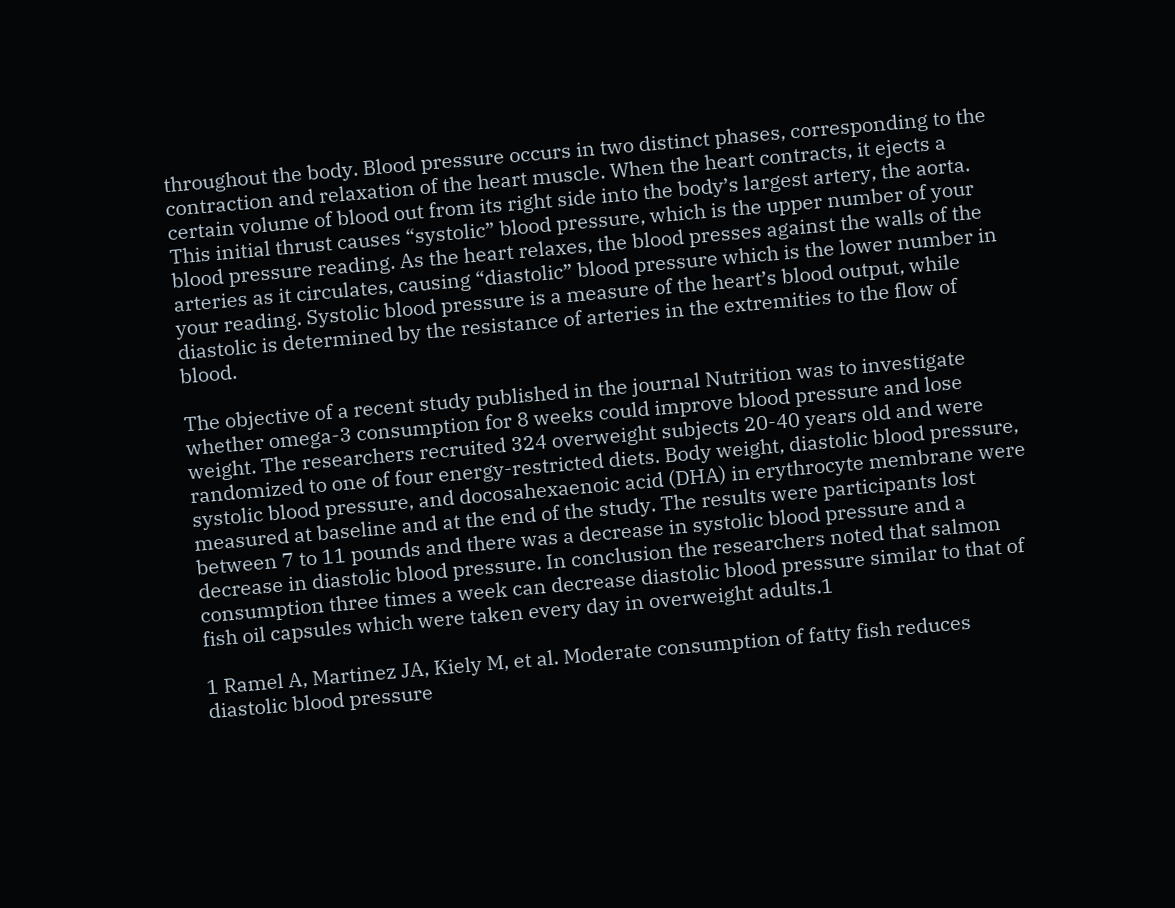throughout the body. Blood pressure occurs in two distinct phases, corresponding to the contraction and relaxation of the heart muscle. When the heart contracts, it ejects a certain volume of blood out from its right side into the body’s largest artery, the aorta. This initial thrust causes “systolic” blood pressure, which is the upper number of your blood pressure reading. As the heart relaxes, the blood presses against the walls of the arteries as it circulates, causing “diastolic” blood pressure which is the lower number in your reading. Systolic blood pressure is a measure of the heart’s blood output, while diastolic is determined by the resistance of arteries in the extremities to the flow of blood.

The objective of a recent study published in the journal Nutrition was to investigate whether omega-3 consumption for 8 weeks could improve blood pressure and lose weight. The researchers recruited 324 overweight subjects 20-40 years old and were randomized to one of four energy-restricted diets. Body weight, diastolic blood pressure, systolic blood pressure, and docosahexaenoic acid (DHA) in erythrocyte membrane were measured at baseline and at the end of the study. The results were participants lost between 7 to 11 pounds and there was a decrease in systolic blood pressure and a decrease in diastolic blood pressure. In conclusion the researchers noted that salmon consumption three times a week can decrease diastolic blood pressure similar to that of fish oil capsules which were taken every day in overweight adults.1

1 Ramel A, Martinez JA, Kiely M, et al. Moderate consumption of fatty fish reduces diastolic blood pressure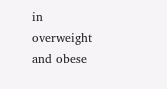in overweight and obese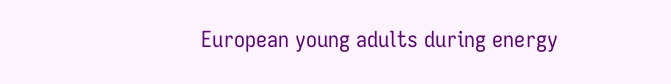European young adults during energy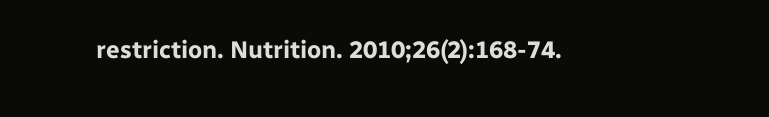restriction. Nutrition. 2010;26(2):168-74.